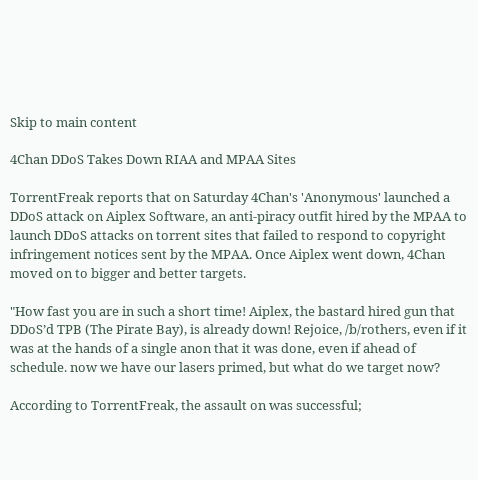Skip to main content

4Chan DDoS Takes Down RIAA and MPAA Sites

TorrentFreak reports that on Saturday 4Chan's 'Anonymous' launched a DDoS attack on Aiplex Software, an anti-piracy outfit hired by the MPAA to launch DDoS attacks on torrent sites that failed to respond to copyright infringement notices sent by the MPAA. Once Aiplex went down, 4Chan moved on to bigger and better targets.

"How fast you are in such a short time! Aiplex, the bastard hired gun that DDoS’d TPB (The Pirate Bay), is already down! Rejoice, /b/rothers, even if it was at the hands of a single anon that it was done, even if ahead of schedule. now we have our lasers primed, but what do we target now?

According to TorrentFreak, the assault on was successful;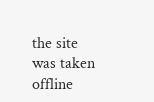the site was taken offline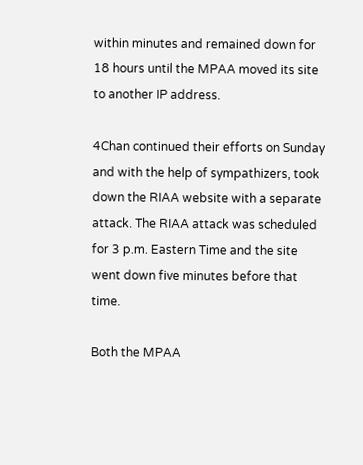within minutes and remained down for 18 hours until the MPAA moved its site to another IP address.

4Chan continued their efforts on Sunday and with the help of sympathizers, took down the RIAA website with a separate attack. The RIAA attack was scheduled for 3 p.m. Eastern Time and the site went down five minutes before that time.

Both the MPAA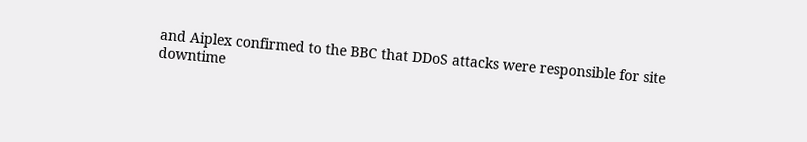and Aiplex confirmed to the BBC that DDoS attacks were responsible for site downtime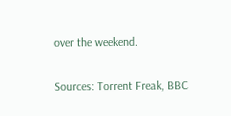over the weekend.

Sources: Torrent Freak, BBC